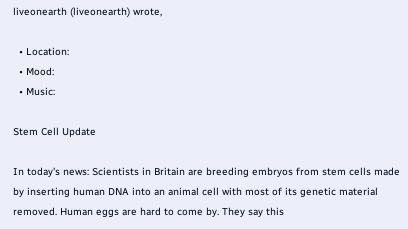liveonearth (liveonearth) wrote,

  • Location:
  • Mood:
  • Music:

Stem Cell Update

In today's news: Scientists in Britain are breeding embryos from stem cells made by inserting human DNA into an animal cell with most of its genetic material removed. Human eggs are hard to come by. They say this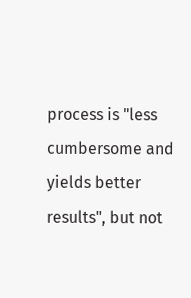process is "less cumbersome and yields better results", but not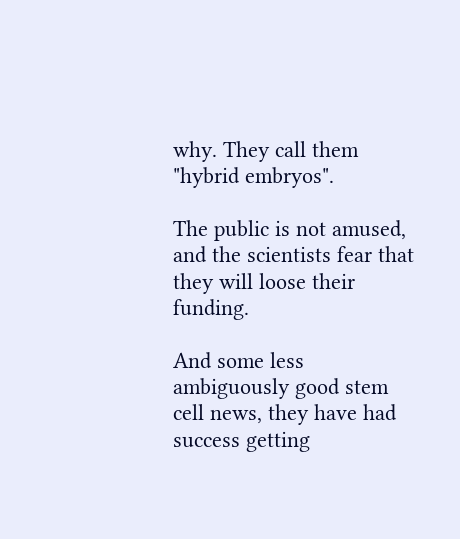why. They call them "hybrid embryos".

The public is not amused, and the scientists fear that they will loose their funding.

And some less ambiguously good stem cell news, they have had success getting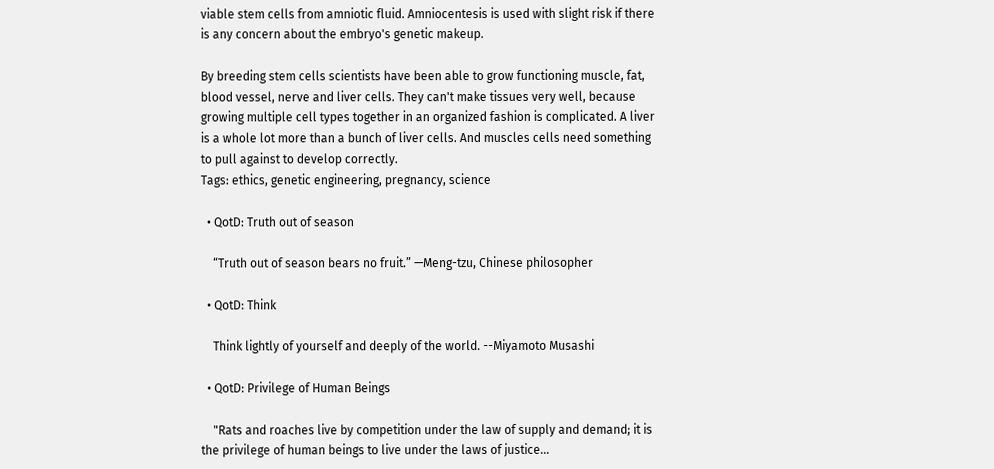viable stem cells from amniotic fluid. Amniocentesis is used with slight risk if there is any concern about the embryo's genetic makeup.

By breeding stem cells scientists have been able to grow functioning muscle, fat, blood vessel, nerve and liver cells. They can't make tissues very well, because growing multiple cell types together in an organized fashion is complicated. A liver is a whole lot more than a bunch of liver cells. And muscles cells need something to pull against to develop correctly.
Tags: ethics, genetic engineering, pregnancy, science

  • QotD: Truth out of season

    “Truth out of season bears no fruit.” —Meng-tzu, Chinese philosopher

  • QotD: Think

    Think lightly of yourself and deeply of the world. --Miyamoto Musashi

  • QotD: Privilege of Human Beings

    "Rats and roaches live by competition under the law of supply and demand; it is the privilege of human beings to live under the laws of justice…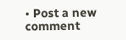• Post a new comment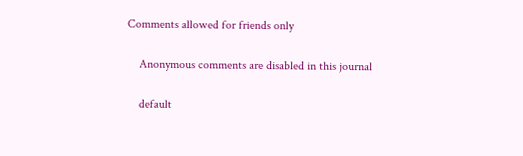Comments allowed for friends only

    Anonymous comments are disabled in this journal

    default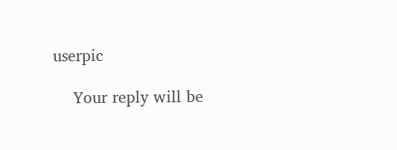userpic

    Your reply will be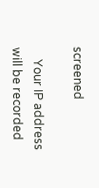screened

    Your IP address will be recorded